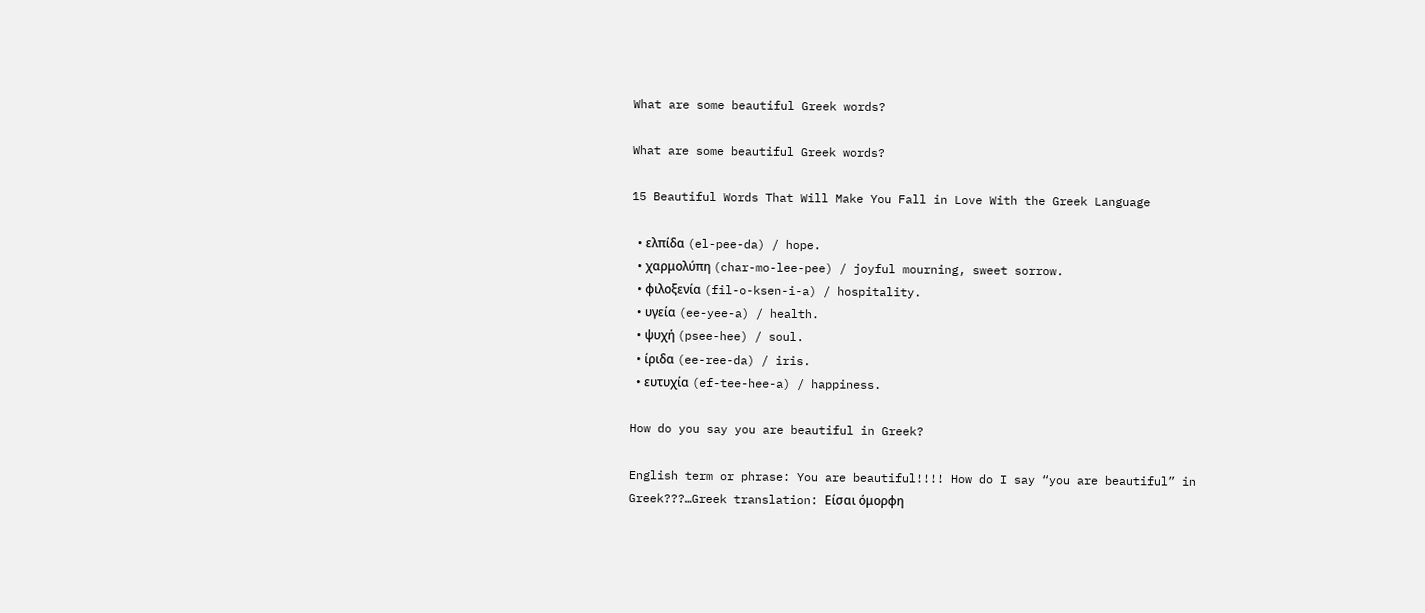What are some beautiful Greek words?

What are some beautiful Greek words?

15 Beautiful Words That Will Make You Fall in Love With the Greek Language

  • ελπίδα (el-pee-da) / hope.
  • χαρμολύπη (char-mo-lee-pee) / joyful mourning, sweet sorrow.
  • φιλοξενία (fil-o-ksen-i-a) / hospitality.
  • υγεία (ee-yee-a) / health.
  • ψυχή (psee-hee) / soul.
  • ίριδα (ee-ree-da) / iris.
  • ευτυχία (ef-tee-hee-a) / happiness.

How do you say you are beautiful in Greek?

English term or phrase: You are beautiful!!!! How do I say “you are beautiful” in Greek???…Greek translation: Είσαι όμορφη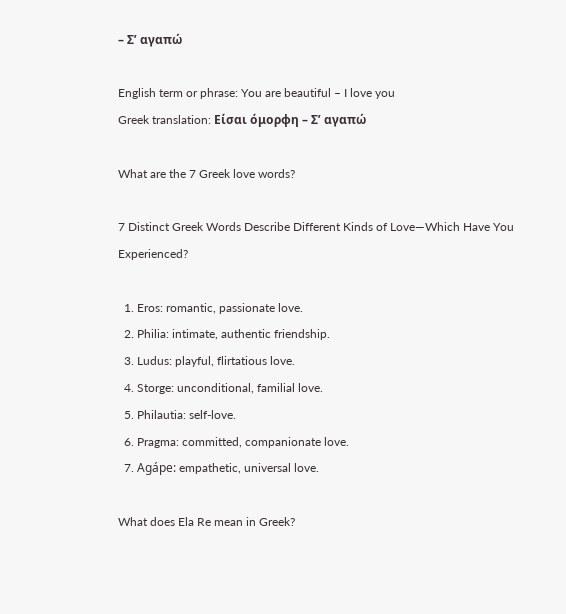– Σ’ αγαπώ

English term or phrase: You are beautiful – I love you
Greek translation: Είσαι όμορφη – Σ’ αγαπώ

What are the 7 Greek love words?

7 Distinct Greek Words Describe Different Kinds of Love—Which Have You Experienced?

  1. Eros: romantic, passionate love.
  2. Philia: intimate, authentic friendship.
  3. Ludus: playful, flirtatious love.
  4. Storge: unconditional, familial love.
  5. Philautia: self-love.
  6. Pragma: committed, companionate love.
  7. Agápe: empathetic, universal love.

What does Ela Re mean in Greek?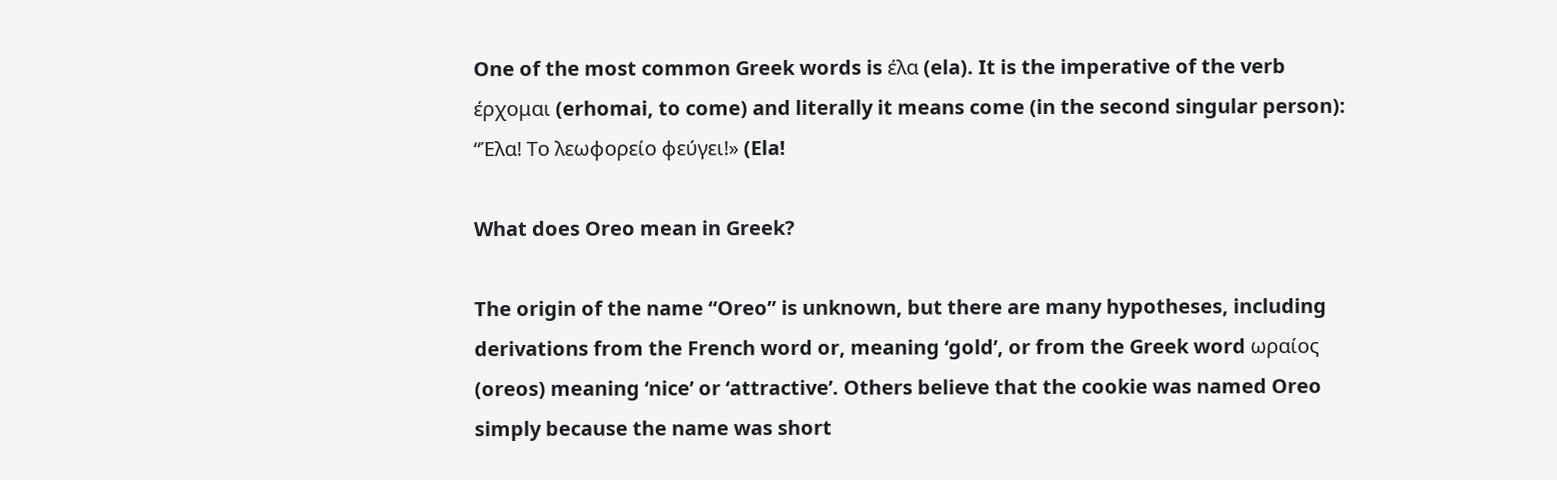One of the most common Greek words is έλα (ela). It is the imperative of the verb έρχομαι (erhomai, to come) and literally it means come (in the second singular person): “Έλα! Το λεωφορείο φεύγει!» (Ela!

What does Oreo mean in Greek?

The origin of the name “Oreo” is unknown, but there are many hypotheses, including derivations from the French word or, meaning ‘gold’, or from the Greek word ωραίος (oreos) meaning ‘nice’ or ‘attractive’. Others believe that the cookie was named Oreo simply because the name was short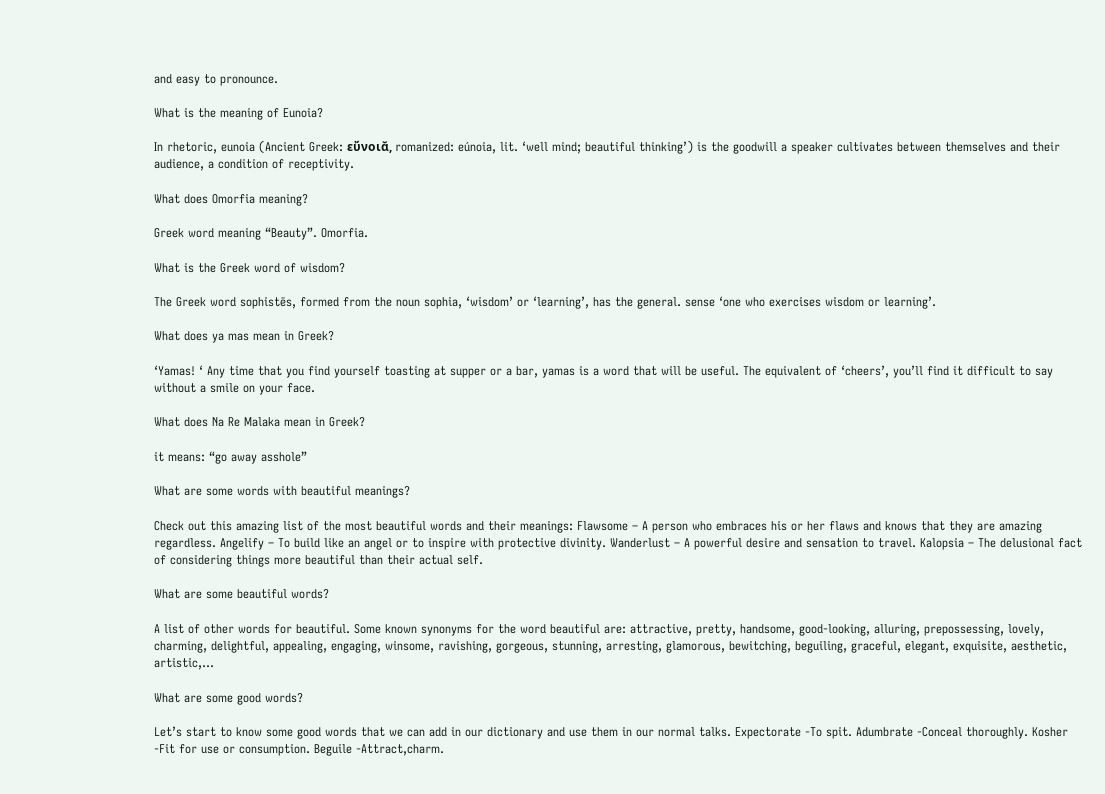and easy to pronounce.

What is the meaning of Eunoia?

In rhetoric, eunoia (Ancient Greek: εὔνοιᾰ, romanized: eúnoia, lit. ‘well mind; beautiful thinking’) is the goodwill a speaker cultivates between themselves and their audience, a condition of receptivity.

What does Omorfia meaning?

Greek word meaning “Beauty”. Omorfia.

What is the Greek word of wisdom?

The Greek word sophistēs, formed from the noun sophia, ‘wisdom’ or ‘learning’, has the general. sense ‘one who exercises wisdom or learning’.

What does ya mas mean in Greek?

‘Yamas! ‘ Any time that you find yourself toasting at supper or a bar, yamas is a word that will be useful. The equivalent of ‘cheers’, you’ll find it difficult to say without a smile on your face.

What does Na Re Malaka mean in Greek?

it means: “go away asshole”

What are some words with beautiful meanings?

Check out this amazing list of the most beautiful words and their meanings: Flawsome – A person who embraces his or her flaws and knows that they are amazing regardless. Angelify – To build like an angel or to inspire with protective divinity. Wanderlust – A powerful desire and sensation to travel. Kalopsia – The delusional fact of considering things more beautiful than their actual self.

What are some beautiful words?

A list of other words for beautiful. Some known synonyms for the word beautiful are: attractive, pretty, handsome, good-looking, alluring, prepossessing, lovely, charming, delightful, appealing, engaging, winsome, ravishing, gorgeous, stunning, arresting, glamorous, bewitching, beguiling, graceful, elegant, exquisite, aesthetic, artistic,…

What are some good words?

Let’s start to know some good words that we can add in our dictionary and use them in our normal talks. Expectorate -To spit. Adumbrate -Conceal thoroughly. Kosher -Fit for use or consumption. Beguile -Attract,charm.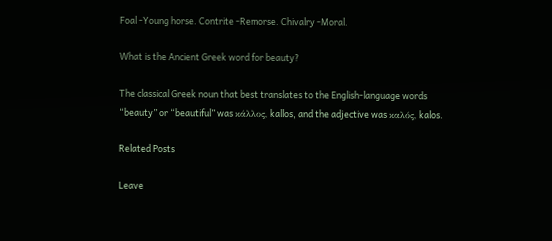Foal -Young horse. Contrite -Remorse. Chivalry -Moral.

What is the Ancient Greek word for beauty?

The classical Greek noun that best translates to the English-language words “beauty” or “beautiful” was κάλλος, kallos, and the adjective was καλός, kalos.

Related Posts

Leave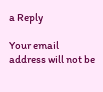a Reply

Your email address will not be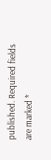published. Required fields are marked *